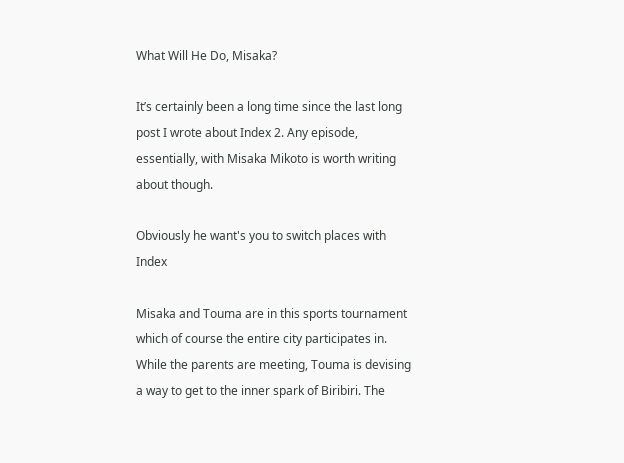What Will He Do, Misaka?

It’s certainly been a long time since the last long post I wrote about Index 2. Any episode, essentially, with Misaka Mikoto is worth writing about though.

Obviously he want's you to switch places with Index

Misaka and Touma are in this sports tournament which of course the entire city participates in. While the parents are meeting, Touma is devising a way to get to the inner spark of Biribiri. The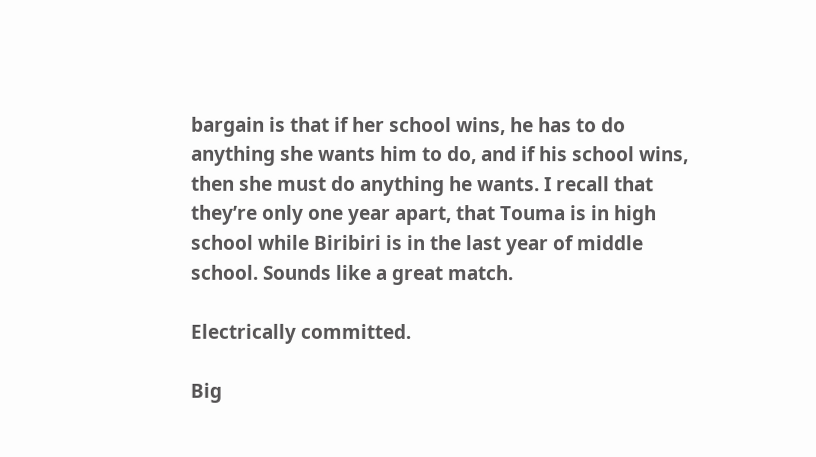bargain is that if her school wins, he has to do anything she wants him to do, and if his school wins, then she must do anything he wants. I recall that they’re only one year apart, that Touma is in high school while Biribiri is in the last year of middle school. Sounds like a great match.

Electrically committed.

Big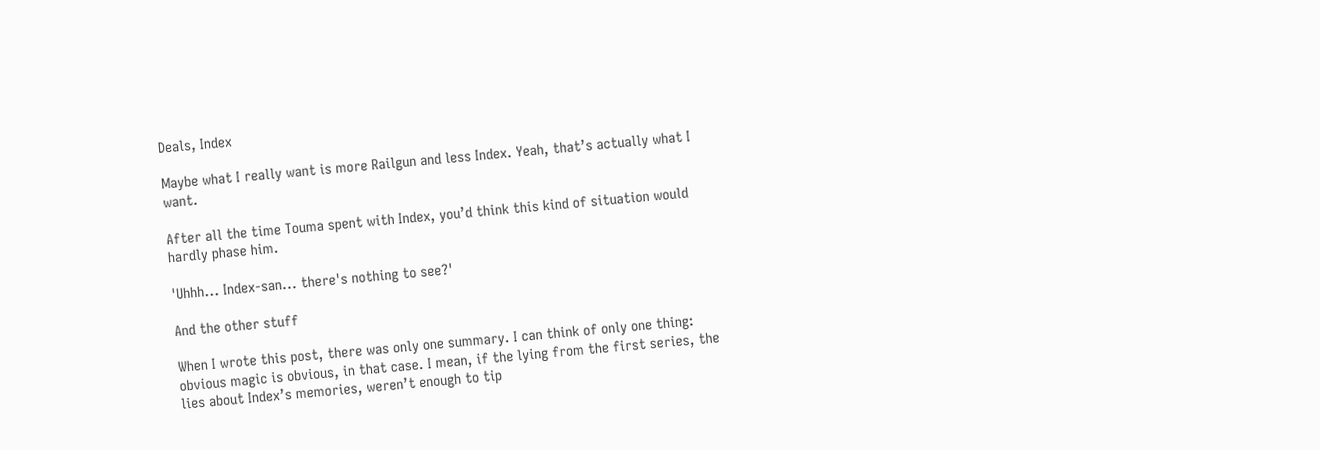Deals, Index

Maybe what I really want is more Railgun and less Index. Yeah, that’s actually what I want.

After all the time Touma spent with Index, you’d think this kind of situation would hardly phase him.

'Uhhh... Index-san... there's nothing to see?'

And the other stuff

When I wrote this post, there was only one summary. I can think of only one thing: obvious magic is obvious, in that case. I mean, if the lying from the first series, the lies about Index’s memories, weren’t enough to tip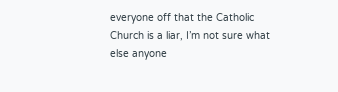everyone off that the Catholic Church is a liar, I’m not sure what else anyone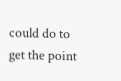could do to get the point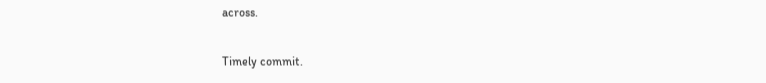across.

Timely commit.